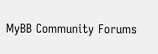MyBB Community Forums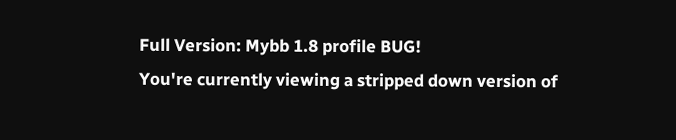Full Version: Mybb 1.8 profile BUG!
You're currently viewing a stripped down version of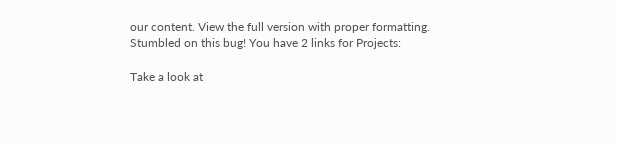our content. View the full version with proper formatting.
Stumbled on this bug! You have 2 links for Projects:

Take a look at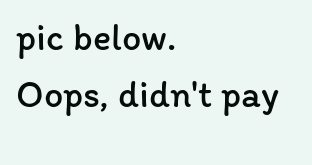pic below.
Oops, didn't pay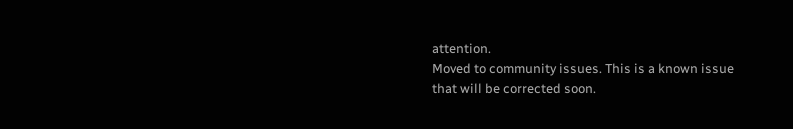attention.
Moved to community issues. This is a known issue that will be corrected soon.